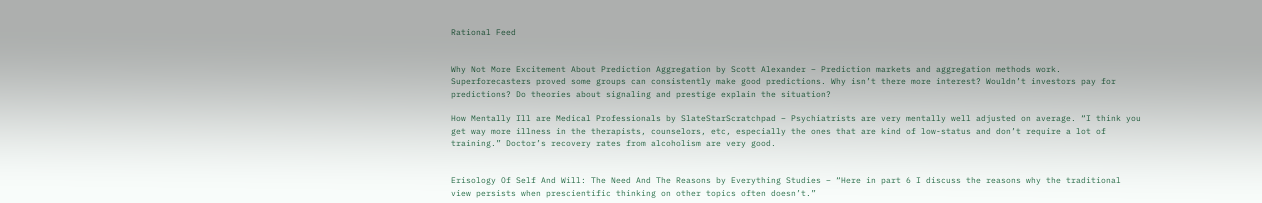Rational Feed


Why Not More Excitement About Prediction Aggregation by Scott Alexander – Prediction markets and aggregation methods work. Superforecasters proved some groups can consistently make good predictions. Why isn’t there more interest? Wouldn’t investors pay for predictions? Do theories about signaling and prestige explain the situation?

How Mentally Ill are Medical Professionals by SlateStarScratchpad – Psychiatrists are very mentally well adjusted on average. “I think you get way more illness in the therapists, counselors, etc, especially the ones that are kind of low-status and don’t require a lot of training.” Doctor’s recovery rates from alcoholism are very good.


Erisology Of Self And Will: The Need And The Reasons by Everything Studies – “Here in part 6 I discuss the reasons why the traditional view persists when prescientific thinking on other topics often doesn’t.”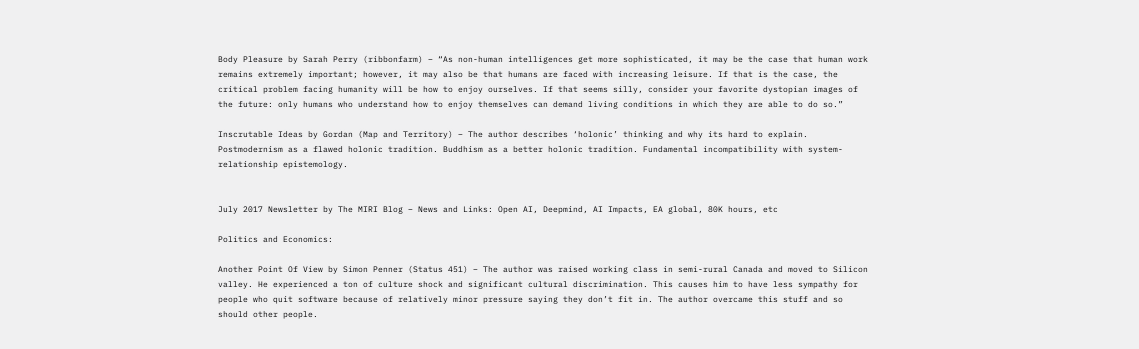Body Pleasure by Sarah Perry (ribbonfarm) – “As non-human intelligences get more sophisticated, it may be the case that human work remains extremely important; however, it may also be that humans are faced with increasing leisure. If that is the case, the critical problem facing humanity will be how to enjoy ourselves. If that seems silly, consider your favorite dystopian images of the future: only humans who understand how to enjoy themselves can demand living conditions in which they are able to do so.”

Inscrutable Ideas by Gordan (Map and Territory) – The author describes ‘holonic’ thinking and why its hard to explain. Postmodernism as a flawed holonic tradition. Buddhism as a better holonic tradition. Fundamental incompatibility with system-relationship epistemology.


July 2017 Newsletter by The MIRI Blog – News and Links: Open AI, Deepmind, AI Impacts, EA global, 80K hours, etc

Politics and Economics:

Another Point Of View by Simon Penner (Status 451) – The author was raised working class in semi-rural Canada and moved to Silicon valley. He experienced a ton of culture shock and significant cultural discrimination. This causes him to have less sympathy for people who quit software because of relatively minor pressure saying they don’t fit in. The author overcame this stuff and so should other people.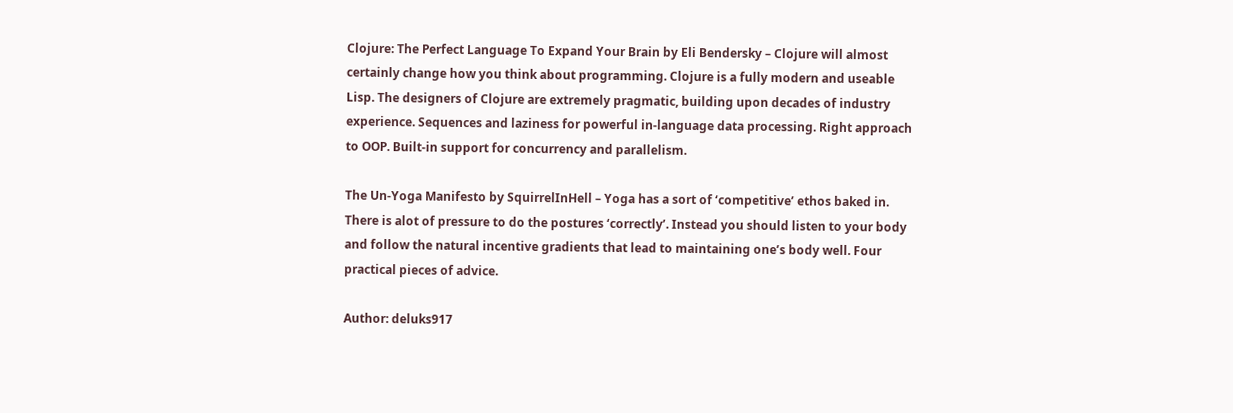Clojure: The Perfect Language To Expand Your Brain by Eli Bendersky – Clojure will almost certainly change how you think about programming. Clojure is a fully modern and useable Lisp. The designers of Clojure are extremely pragmatic, building upon decades of industry experience. Sequences and laziness for powerful in-language data processing. Right approach to OOP. Built-in support for concurrency and parallelism.

The Un-Yoga Manifesto by SquirrelInHell – Yoga has a sort of ‘competitive’ ethos baked in. There is alot of pressure to do the postures ‘correctly’. Instead you should listen to your body and follow the natural incentive gradients that lead to maintaining one’s body well. Four practical pieces of advice.

Author: deluks917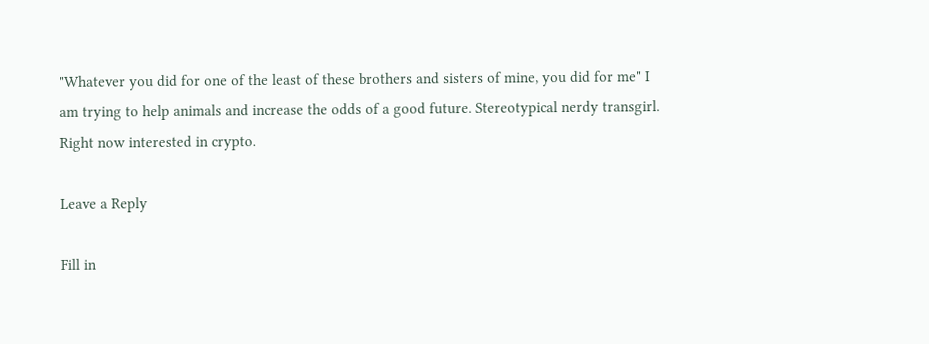"Whatever you did for one of the least of these brothers and sisters of mine, you did for me" I am trying to help animals and increase the odds of a good future. Stereotypical nerdy transgirl. Right now interested in crypto.

Leave a Reply

Fill in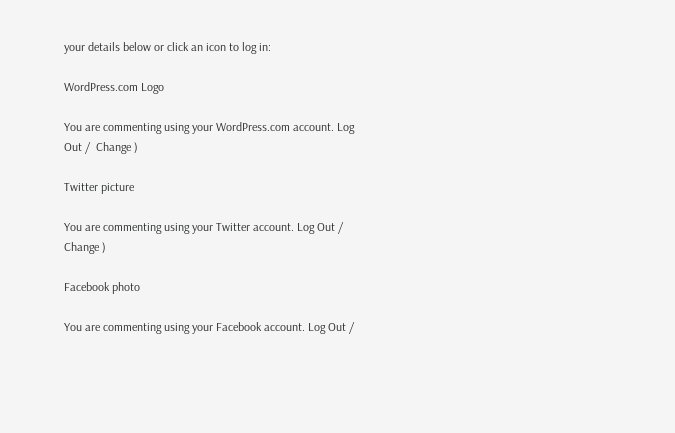your details below or click an icon to log in:

WordPress.com Logo

You are commenting using your WordPress.com account. Log Out /  Change )

Twitter picture

You are commenting using your Twitter account. Log Out /  Change )

Facebook photo

You are commenting using your Facebook account. Log Out /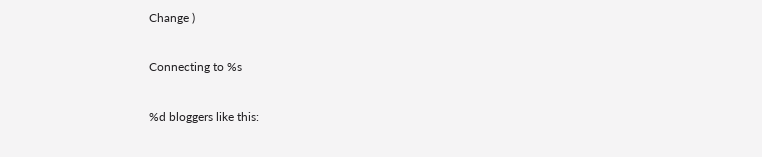Change )

Connecting to %s

%d bloggers like this: